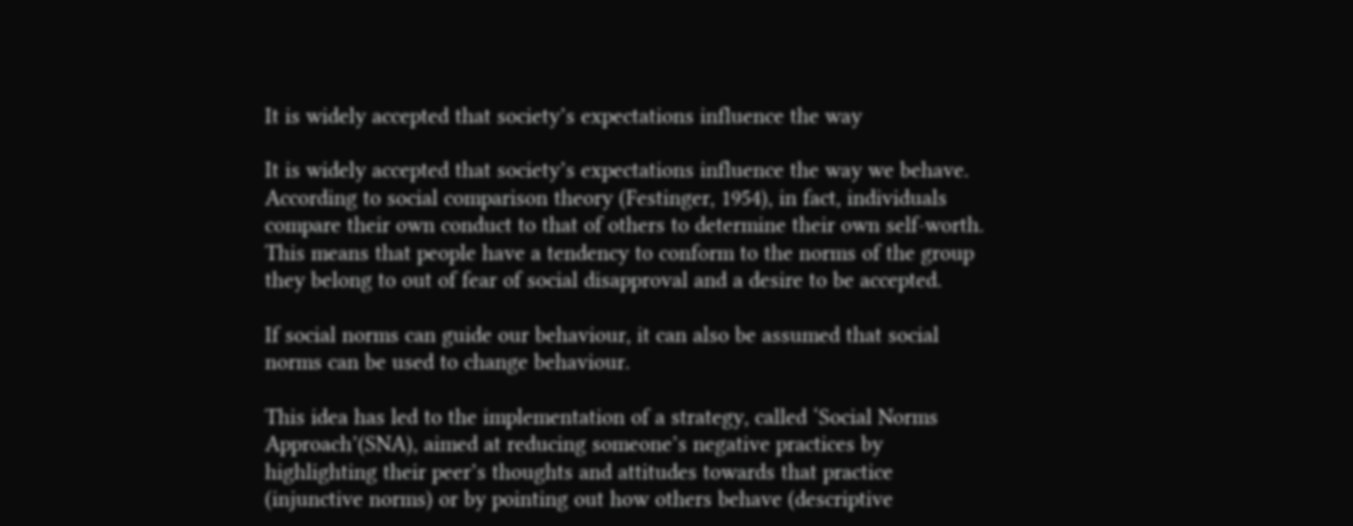It is widely accepted that society’s expectations influence the way

It is widely accepted that society’s expectations influence the way we behave. According to social comparison theory (Festinger, 1954), in fact, individuals compare their own conduct to that of others to determine their own self-worth. This means that people have a tendency to conform to the norms of the group they belong to out of fear of social disapproval and a desire to be accepted.

If social norms can guide our behaviour, it can also be assumed that social norms can be used to change behaviour.

This idea has led to the implementation of a strategy, called ‘Social Norms Approach’(SNA), aimed at reducing someone’s negative practices by highlighting their peer’s thoughts and attitudes towards that practice (injunctive norms) or by pointing out how others behave (descriptive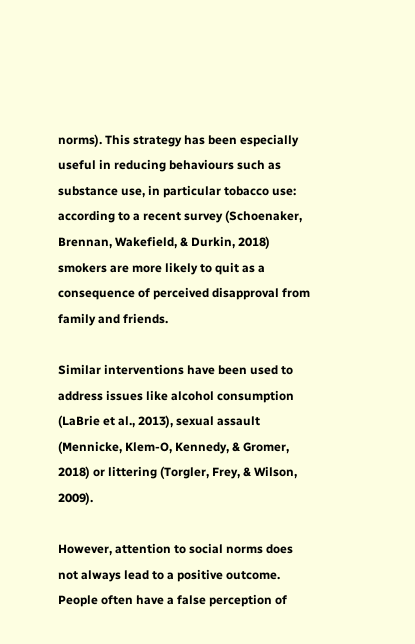norms). This strategy has been especially useful in reducing behaviours such as substance use, in particular tobacco use: according to a recent survey (Schoenaker, Brennan, Wakefield, & Durkin, 2018) smokers are more likely to quit as a consequence of perceived disapproval from family and friends.

Similar interventions have been used to address issues like alcohol consumption (LaBrie et al., 2013), sexual assault (Mennicke, Klem-O, Kennedy, & Gromer, 2018) or littering (Torgler, Frey, & Wilson, 2009).

However, attention to social norms does not always lead to a positive outcome. People often have a false perception of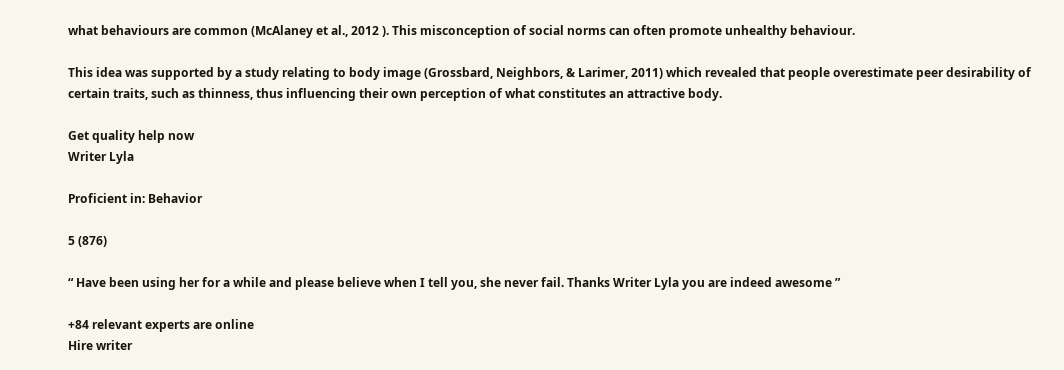what behaviours are common (McAlaney et al., 2012 ). This misconception of social norms can often promote unhealthy behaviour.

This idea was supported by a study relating to body image (Grossbard, Neighbors, & Larimer, 2011) which revealed that people overestimate peer desirability of certain traits, such as thinness, thus influencing their own perception of what constitutes an attractive body.

Get quality help now
Writer Lyla

Proficient in: Behavior

5 (876)

“ Have been using her for a while and please believe when I tell you, she never fail. Thanks Writer Lyla you are indeed awesome ”

+84 relevant experts are online
Hire writer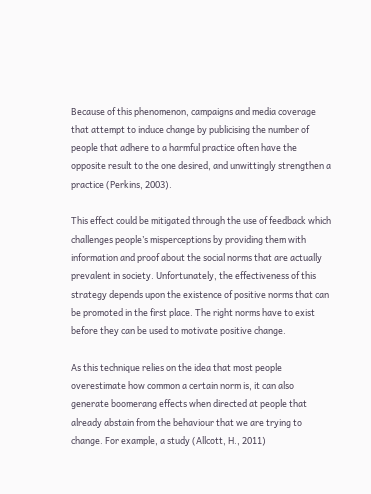Because of this phenomenon, campaigns and media coverage that attempt to induce change by publicising the number of people that adhere to a harmful practice often have the opposite result to the one desired, and unwittingly strengthen a practice (Perkins, 2003).

This effect could be mitigated through the use of feedback which challenges people’s misperceptions by providing them with information and proof about the social norms that are actually prevalent in society. Unfortunately, the effectiveness of this strategy depends upon the existence of positive norms that can be promoted in the first place. The right norms have to exist before they can be used to motivate positive change.

As this technique relies on the idea that most people overestimate how common a certain norm is, it can also generate boomerang effects when directed at people that already abstain from the behaviour that we are trying to change. For example, a study (Allcott, H., 2011)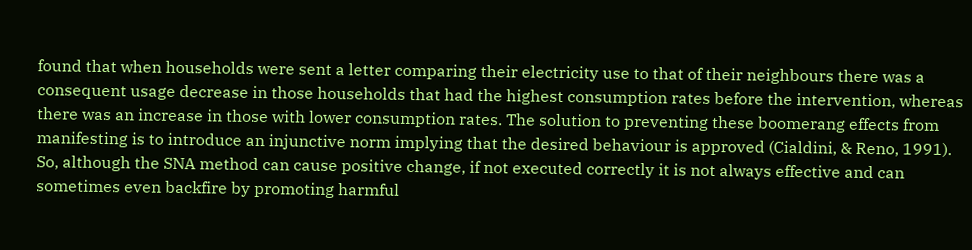found that when households were sent a letter comparing their electricity use to that of their neighbours there was a consequent usage decrease in those households that had the highest consumption rates before the intervention, whereas there was an increase in those with lower consumption rates. The solution to preventing these boomerang effects from manifesting is to introduce an injunctive norm implying that the desired behaviour is approved (Cialdini, & Reno, 1991). So, although the SNA method can cause positive change, if not executed correctly it is not always effective and can sometimes even backfire by promoting harmful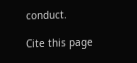conduct.

Cite this page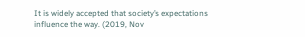It is widely accepted that society’s expectations influence the way. (2019, Nov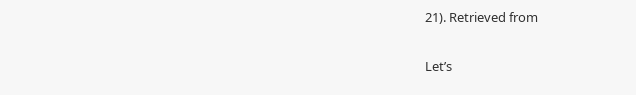21). Retrieved from

Let’s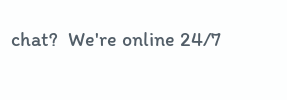chat?  We're online 24/7